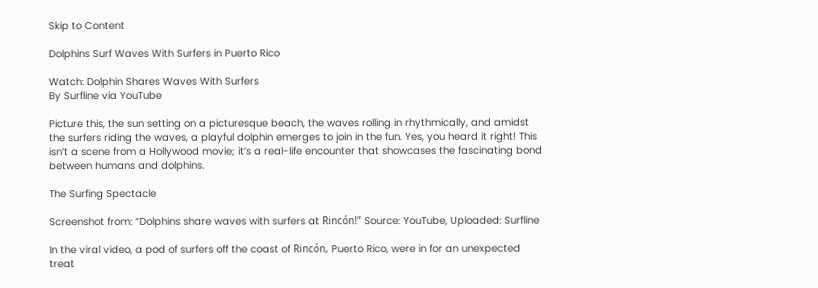Skip to Content

Dolphins Surf Waves With Surfers in Puerto Rico

Watch: Dolphin Shares Waves With Surfers
By Surfline via YouTube

Picture this, the sun setting on a picturesque beach, the waves rolling in rhythmically, and amidst the surfers riding the waves, a playful dolphin emerges to join in the fun. Yes, you heard it right! This isn’t a scene from a Hollywood movie; it’s a real-life encounter that showcases the fascinating bond between humans and dolphins.

The Surfing Spectacle

Screenshot from: “Dolphins share waves with surfers at Rincón!” Source: YouTube, Uploaded: Surfline

In the viral video, a pod of surfers off the coast of Rincón, Puerto Rico, were in for an unexpected treat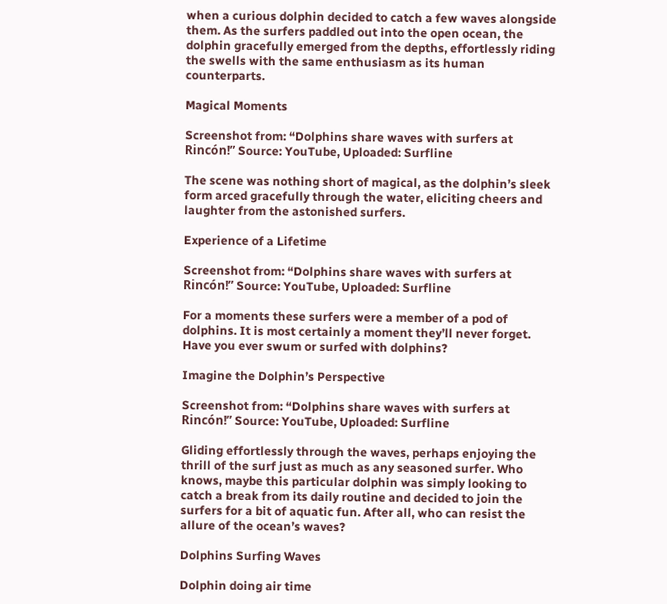when a curious dolphin decided to catch a few waves alongside them. As the surfers paddled out into the open ocean, the dolphin gracefully emerged from the depths, effortlessly riding the swells with the same enthusiasm as its human counterparts.

Magical Moments

Screenshot from: “Dolphins share waves with surfers at Rincón!” Source: YouTube, Uploaded: Surfline

The scene was nothing short of magical, as the dolphin’s sleek form arced gracefully through the water, eliciting cheers and laughter from the astonished surfers.

Experience of a Lifetime

Screenshot from: “Dolphins share waves with surfers at Rincón!” Source: YouTube, Uploaded: Surfline

For a moments these surfers were a member of a pod of dolphins. It is most certainly a moment they’ll never forget. Have you ever swum or surfed with dolphins?

Imagine the Dolphin’s Perspective

Screenshot from: “Dolphins share waves with surfers at Rincón!” Source: YouTube, Uploaded: Surfline

Gliding effortlessly through the waves, perhaps enjoying the thrill of the surf just as much as any seasoned surfer. Who knows, maybe this particular dolphin was simply looking to catch a break from its daily routine and decided to join the surfers for a bit of aquatic fun. After all, who can resist the allure of the ocean’s waves?

Dolphins Surfing Waves

Dolphin doing air time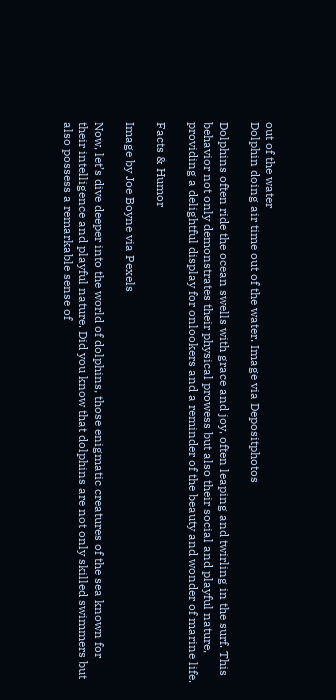out of the water
Dolphin doing air time out of the water. Image via Depositphotos

Dolphins often ride the ocean swells with grace and joy, often leaping and twirling in the surf. This behavior not only demonstrates their physical prowess but also their social and playful nature, providing a delightful display for onlookers and a reminder of the beauty and wonder of marine life.

Facts & Humor

Image by Joe Boyne via Pexels

Now, let’s dive deeper into the world of dolphins, those enigmatic creatures of the sea known for their intelligence and playful nature. Did you know that dolphins are not only skilled swimmers but also possess a remarkable sense of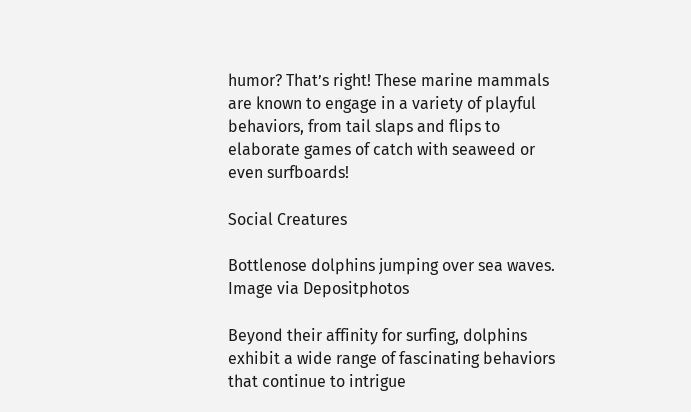humor? That’s right! These marine mammals are known to engage in a variety of playful behaviors, from tail slaps and flips to elaborate games of catch with seaweed or even surfboards!

Social Creatures

Bottlenose dolphins jumping over sea waves. Image via Depositphotos

Beyond their affinity for surfing, dolphins exhibit a wide range of fascinating behaviors that continue to intrigue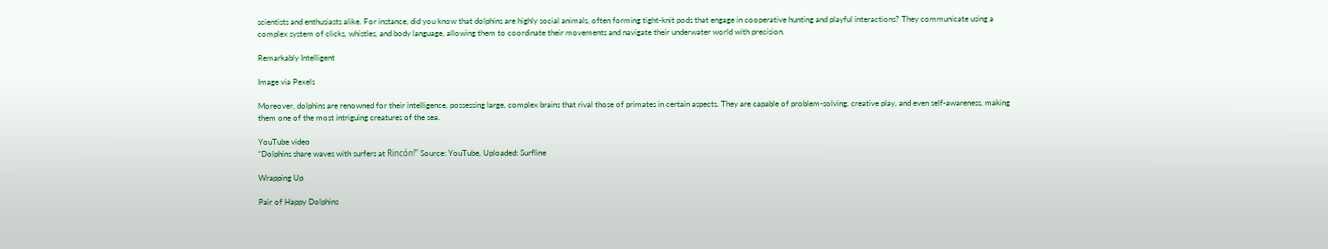scientists and enthusiasts alike. For instance, did you know that dolphins are highly social animals, often forming tight-knit pods that engage in cooperative hunting and playful interactions? They communicate using a complex system of clicks, whistles, and body language, allowing them to coordinate their movements and navigate their underwater world with precision.

Remarkably Intelligent

Image via Pexels

Moreover, dolphins are renowned for their intelligence, possessing large, complex brains that rival those of primates in certain aspects. They are capable of problem-solving, creative play, and even self-awareness, making them one of the most intriguing creatures of the sea.

YouTube video
“Dolphins share waves with surfers at Rincón!” Source: YouTube, Uploaded: Surfline

Wrapping Up

Pair of Happy Dolphins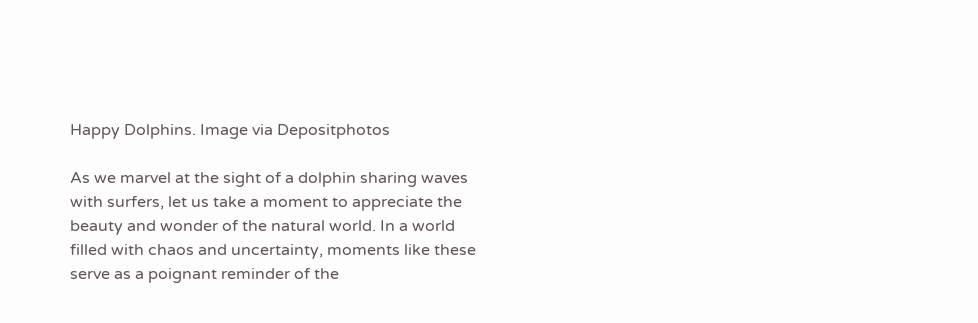Happy Dolphins. Image via Depositphotos

As we marvel at the sight of a dolphin sharing waves with surfers, let us take a moment to appreciate the beauty and wonder of the natural world. In a world filled with chaos and uncertainty, moments like these serve as a poignant reminder of the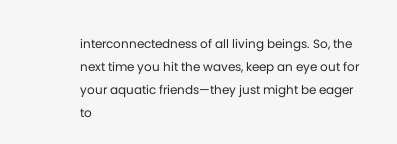interconnectedness of all living beings. So, the next time you hit the waves, keep an eye out for your aquatic friends—they just might be eager to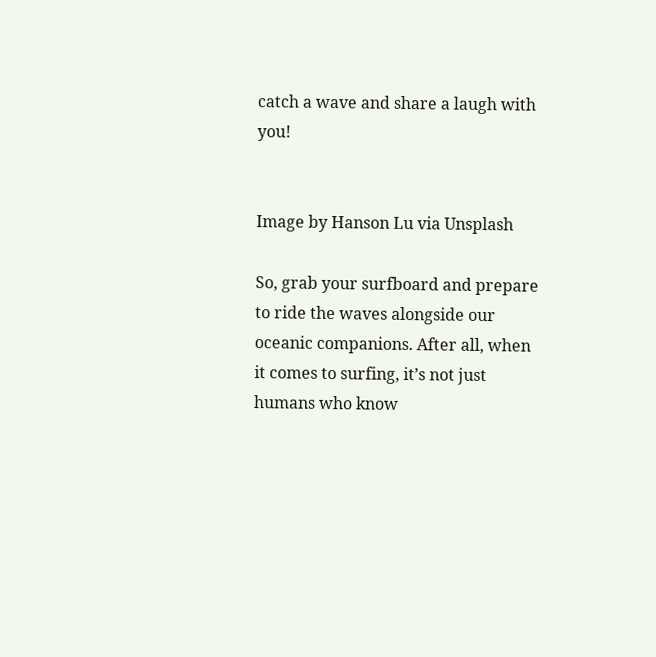catch a wave and share a laugh with you!


Image by Hanson Lu via Unsplash

So, grab your surfboard and prepare to ride the waves alongside our oceanic companions. After all, when it comes to surfing, it’s not just humans who know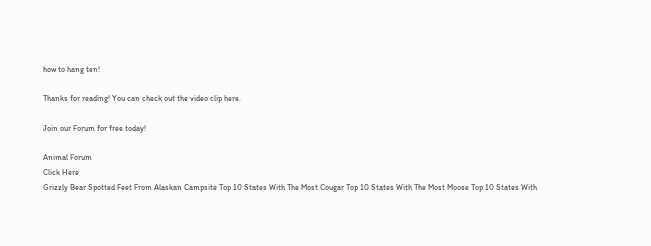how to hang ten!

Thanks for reading! You can check out the video clip here.

Join our Forum for free today!

Animal Forum
Click Here
Grizzly Bear Spotted Feet From Alaskan Campsite Top 10 States With The Most Cougar Top 10 States With The Most Moose Top 10 States With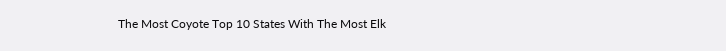The Most Coyote Top 10 States With The Most Elk